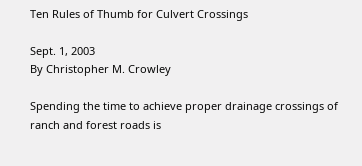Ten Rules of Thumb for Culvert Crossings

Sept. 1, 2003
By Christopher M. Crowley

Spending the time to achieve proper drainage crossings of ranch and forest roads is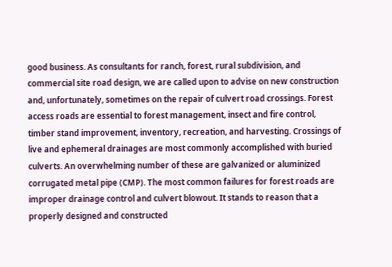good business. As consultants for ranch, forest, rural subdivision, and commercial site road design, we are called upon to advise on new construction and, unfortunately, sometimes on the repair of culvert road crossings. Forest access roads are essential to forest management, insect and fire control, timber stand improvement, inventory, recreation, and harvesting. Crossings of live and ephemeral drainages are most commonly accomplished with buried culverts. An overwhelming number of these are galvanized or aluminized corrugated metal pipe (CMP). The most common failures for forest roads are improper drainage control and culvert blowout. It stands to reason that a properly designed and constructed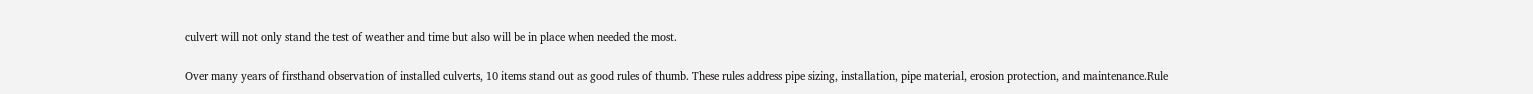culvert will not only stand the test of weather and time but also will be in place when needed the most.

Over many years of firsthand observation of installed culverts, 10 items stand out as good rules of thumb. These rules address pipe sizing, installation, pipe material, erosion protection, and maintenance.Rule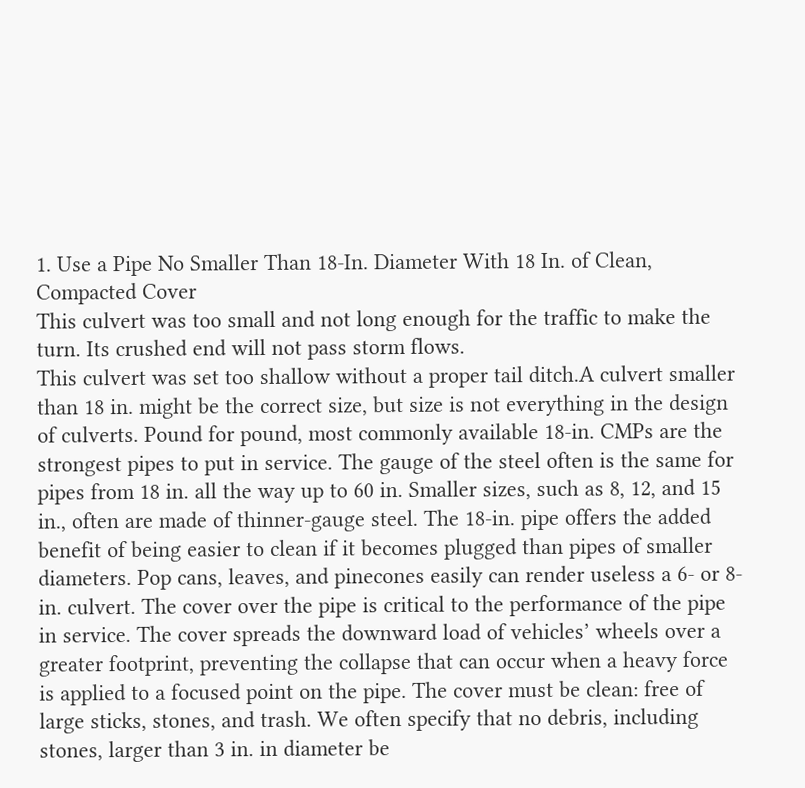1. Use a Pipe No Smaller Than 18-In. Diameter With 18 In. of Clean, Compacted Cover
This culvert was too small and not long enough for the traffic to make the turn. Its crushed end will not pass storm flows.
This culvert was set too shallow without a proper tail ditch.A culvert smaller than 18 in. might be the correct size, but size is not everything in the design of culverts. Pound for pound, most commonly available 18-in. CMPs are the strongest pipes to put in service. The gauge of the steel often is the same for pipes from 18 in. all the way up to 60 in. Smaller sizes, such as 8, 12, and 15 in., often are made of thinner-gauge steel. The 18-in. pipe offers the added benefit of being easier to clean if it becomes plugged than pipes of smaller diameters. Pop cans, leaves, and pinecones easily can render useless a 6- or 8-in. culvert. The cover over the pipe is critical to the performance of the pipe in service. The cover spreads the downward load of vehicles’ wheels over a greater footprint, preventing the collapse that can occur when a heavy force is applied to a focused point on the pipe. The cover must be clean: free of large sticks, stones, and trash. We often specify that no debris, including stones, larger than 3 in. in diameter be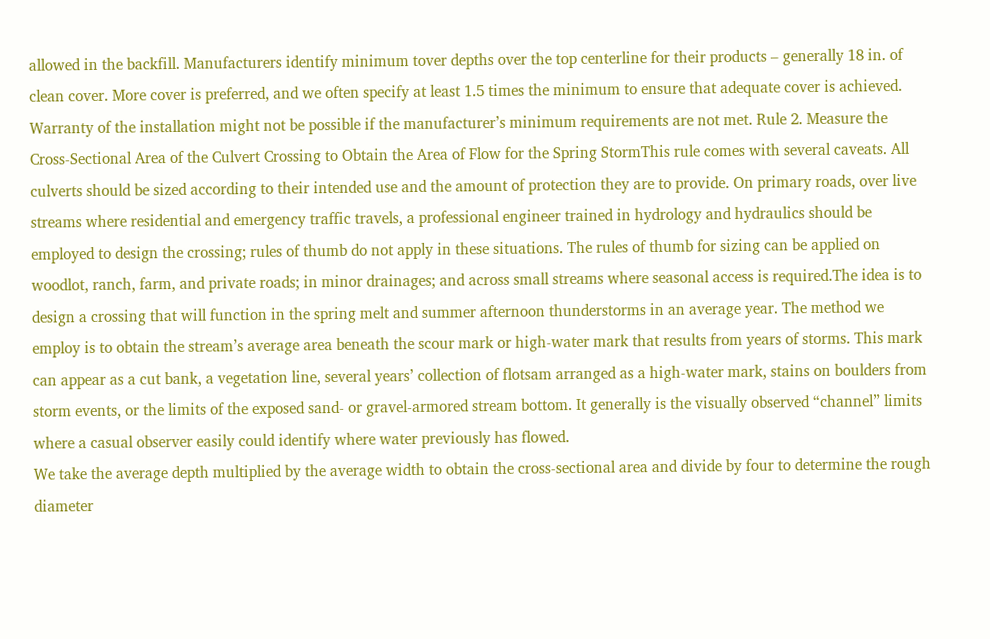allowed in the backfill. Manufacturers identify minimum tover depths over the top centerline for their products – generally 18 in. of clean cover. More cover is preferred, and we often specify at least 1.5 times the minimum to ensure that adequate cover is achieved. Warranty of the installation might not be possible if the manufacturer’s minimum requirements are not met. Rule 2. Measure the Cross-Sectional Area of the Culvert Crossing to Obtain the Area of Flow for the Spring StormThis rule comes with several caveats. All culverts should be sized according to their intended use and the amount of protection they are to provide. On primary roads, over live streams where residential and emergency traffic travels, a professional engineer trained in hydrology and hydraulics should be employed to design the crossing; rules of thumb do not apply in these situations. The rules of thumb for sizing can be applied on woodlot, ranch, farm, and private roads; in minor drainages; and across small streams where seasonal access is required.The idea is to design a crossing that will function in the spring melt and summer afternoon thunderstorms in an average year. The method we employ is to obtain the stream’s average area beneath the scour mark or high-water mark that results from years of storms. This mark can appear as a cut bank, a vegetation line, several years’ collection of flotsam arranged as a high-water mark, stains on boulders from storm events, or the limits of the exposed sand- or gravel-armored stream bottom. It generally is the visually observed “channel” limits where a casual observer easily could identify where water previously has flowed.
We take the average depth multiplied by the average width to obtain the cross-sectional area and divide by four to determine the rough diameter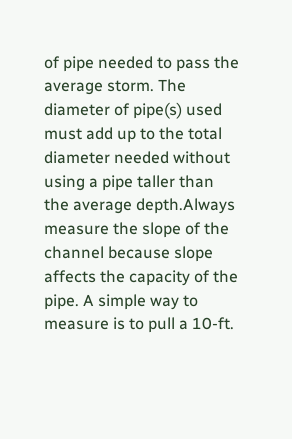of pipe needed to pass the average storm. The diameter of pipe(s) used must add up to the total diameter needed without using a pipe taller than the average depth.Always measure the slope of the channel because slope affects the capacity of the pipe. A simple way to measure is to pull a 10-ft.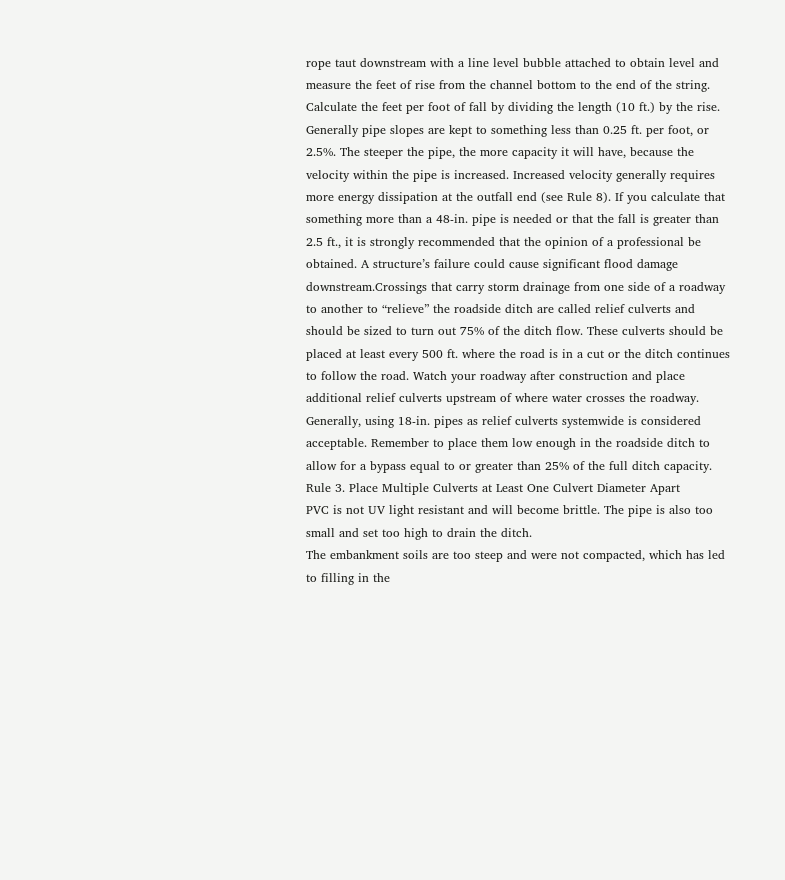rope taut downstream with a line level bubble attached to obtain level and measure the feet of rise from the channel bottom to the end of the string. Calculate the feet per foot of fall by dividing the length (10 ft.) by the rise. Generally pipe slopes are kept to something less than 0.25 ft. per foot, or 2.5%. The steeper the pipe, the more capacity it will have, because the velocity within the pipe is increased. Increased velocity generally requires more energy dissipation at the outfall end (see Rule 8). If you calculate that something more than a 48-in. pipe is needed or that the fall is greater than 2.5 ft., it is strongly recommended that the opinion of a professional be obtained. A structure’s failure could cause significant flood damage downstream.Crossings that carry storm drainage from one side of a roadway to another to “relieve” the roadside ditch are called relief culverts and should be sized to turn out 75% of the ditch flow. These culverts should be placed at least every 500 ft. where the road is in a cut or the ditch continues to follow the road. Watch your roadway after construction and place additional relief culverts upstream of where water crosses the roadway. Generally, using 18-in. pipes as relief culverts systemwide is considered acceptable. Remember to place them low enough in the roadside ditch to allow for a bypass equal to or greater than 25% of the full ditch capacity. Rule 3. Place Multiple Culverts at Least One Culvert Diameter Apart
PVC is not UV light resistant and will become brittle. The pipe is also too small and set too high to drain the ditch.
The embankment soils are too steep and were not compacted, which has led to filling in the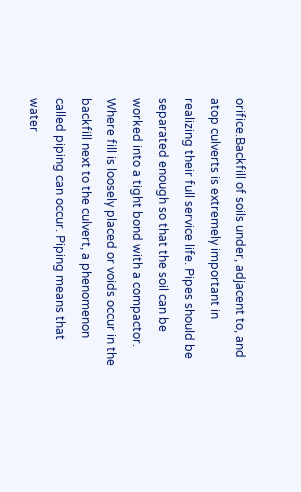orifice.Backfill of soils under, adjacent to, and atop culverts is extremely important in realizing their full service life. Pipes should be separated enough so that the soil can be worked into a tight bond with a compactor. Where fill is loosely placed or voids occur in the backfill next to the culvert, a phenomenon called piping can occur. Piping means that water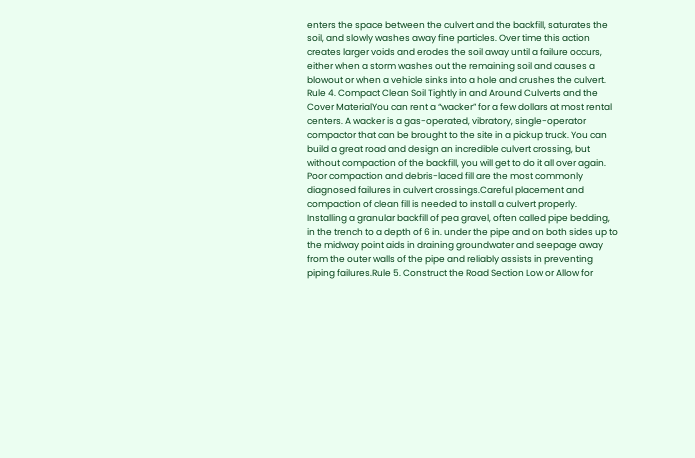enters the space between the culvert and the backfill, saturates the soil, and slowly washes away fine particles. Over time this action creates larger voids and erodes the soil away until a failure occurs, either when a storm washes out the remaining soil and causes a blowout or when a vehicle sinks into a hole and crushes the culvert. Rule 4. Compact Clean Soil Tightly in and Around Culverts and the Cover MaterialYou can rent a “wacker” for a few dollars at most rental centers. A wacker is a gas-operated, vibratory, single-operator compactor that can be brought to the site in a pickup truck. You can build a great road and design an incredible culvert crossing, but without compaction of the backfill, you will get to do it all over again. Poor compaction and debris-laced fill are the most commonly diagnosed failures in culvert crossings.Careful placement and compaction of clean fill is needed to install a culvert properly. Installing a granular backfill of pea gravel, often called pipe bedding, in the trench to a depth of 6 in. under the pipe and on both sides up to the midway point aids in draining groundwater and seepage away from the outer walls of the pipe and reliably assists in preventing piping failures.Rule 5. Construct the Road Section Low or Allow for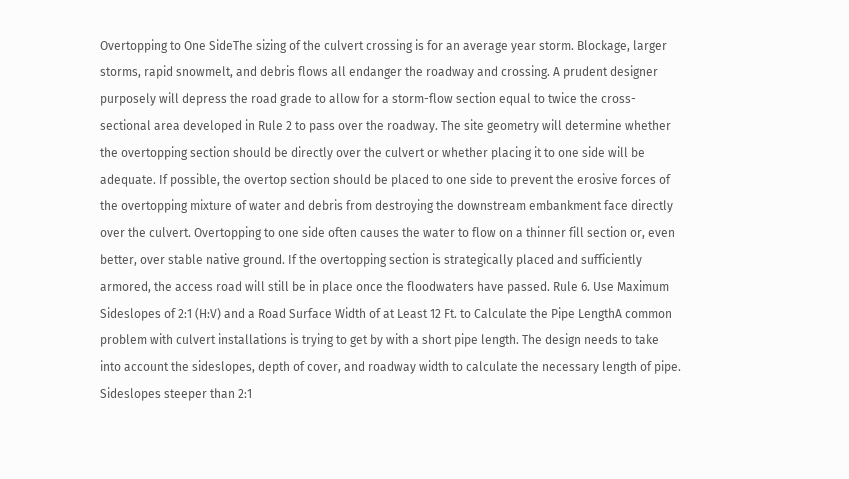Overtopping to One SideThe sizing of the culvert crossing is for an average year storm. Blockage, larger storms, rapid snowmelt, and debris flows all endanger the roadway and crossing. A prudent designer purposely will depress the road grade to allow for a storm-flow section equal to twice the cross-sectional area developed in Rule 2 to pass over the roadway. The site geometry will determine whether the overtopping section should be directly over the culvert or whether placing it to one side will be adequate. If possible, the overtop section should be placed to one side to prevent the erosive forces of the overtopping mixture of water and debris from destroying the downstream embankment face directly over the culvert. Overtopping to one side often causes the water to flow on a thinner fill section or, even better, over stable native ground. If the overtopping section is strategically placed and sufficiently armored, the access road will still be in place once the floodwaters have passed. Rule 6. Use Maximum Sideslopes of 2:1 (H:V) and a Road Surface Width of at Least 12 Ft. to Calculate the Pipe LengthA common problem with culvert installations is trying to get by with a short pipe length. The design needs to take into account the sideslopes, depth of cover, and roadway width to calculate the necessary length of pipe. Sideslopes steeper than 2:1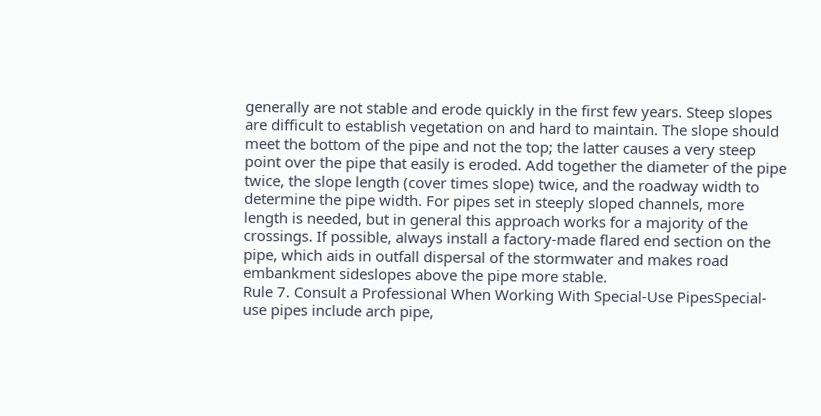generally are not stable and erode quickly in the first few years. Steep slopes are difficult to establish vegetation on and hard to maintain. The slope should meet the bottom of the pipe and not the top; the latter causes a very steep point over the pipe that easily is eroded. Add together the diameter of the pipe twice, the slope length (cover times slope) twice, and the roadway width to determine the pipe width. For pipes set in steeply sloped channels, more length is needed, but in general this approach works for a majority of the crossings. If possible, always install a factory-made flared end section on the pipe, which aids in outfall dispersal of the stormwater and makes road embankment sideslopes above the pipe more stable.
Rule 7. Consult a Professional When Working With Special-Use PipesSpecial-use pipes include arch pipe,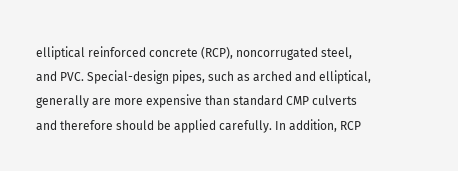elliptical reinforced concrete (RCP), noncorrugated steel, and PVC. Special-design pipes, such as arched and elliptical, generally are more expensive than standard CMP culverts and therefore should be applied carefully. In addition, RCP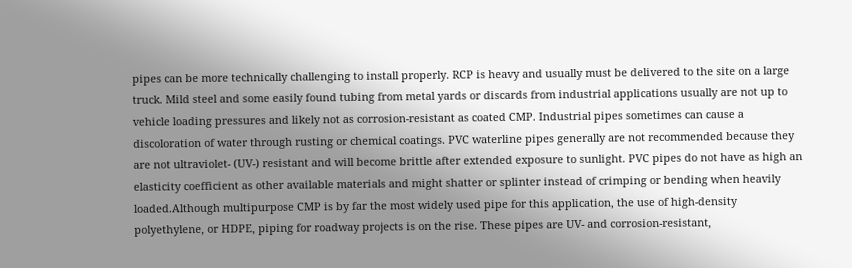pipes can be more technically challenging to install properly. RCP is heavy and usually must be delivered to the site on a large truck. Mild steel and some easily found tubing from metal yards or discards from industrial applications usually are not up to vehicle loading pressures and likely not as corrosion-resistant as coated CMP. Industrial pipes sometimes can cause a discoloration of water through rusting or chemical coatings. PVC waterline pipes generally are not recommended because they are not ultraviolet- (UV-) resistant and will become brittle after extended exposure to sunlight. PVC pipes do not have as high an elasticity coefficient as other available materials and might shatter or splinter instead of crimping or bending when heavily loaded.Although multipurpose CMP is by far the most widely used pipe for this application, the use of high-density polyethylene, or HDPE, piping for roadway projects is on the rise. These pipes are UV- and corrosion-resistant,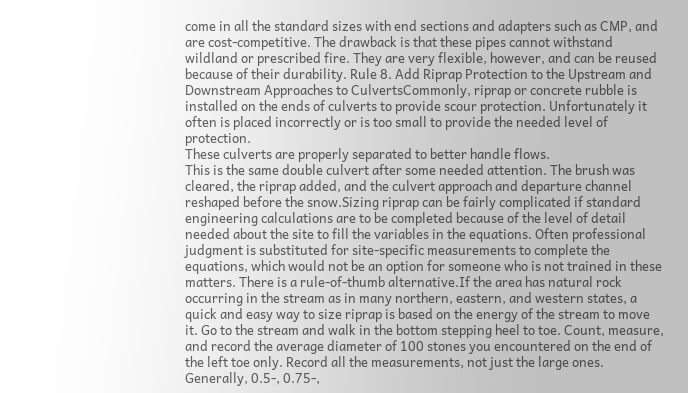come in all the standard sizes with end sections and adapters such as CMP, and are cost-competitive. The drawback is that these pipes cannot withstand wildland or prescribed fire. They are very flexible, however, and can be reused because of their durability. Rule 8. Add Riprap Protection to the Upstream and Downstream Approaches to CulvertsCommonly, riprap or concrete rubble is installed on the ends of culverts to provide scour protection. Unfortunately it often is placed incorrectly or is too small to provide the needed level of protection.
These culverts are properly separated to better handle flows.
This is the same double culvert after some needed attention. The brush was cleared, the riprap added, and the culvert approach and departure channel reshaped before the snow.Sizing riprap can be fairly complicated if standard engineering calculations are to be completed because of the level of detail needed about the site to fill the variables in the equations. Often professional judgment is substituted for site-specific measurements to complete the equations, which would not be an option for someone who is not trained in these matters. There is a rule-of-thumb alternative.If the area has natural rock occurring in the stream as in many northern, eastern, and western states, a quick and easy way to size riprap is based on the energy of the stream to move it. Go to the stream and walk in the bottom stepping heel to toe. Count, measure, and record the average diameter of 100 stones you encountered on the end of the left toe only. Record all the measurements, not just the large ones. Generally, 0.5-, 0.75-,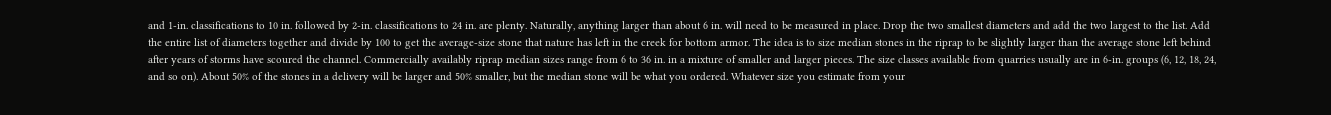and 1-in. classifications to 10 in. followed by 2-in. classifications to 24 in. are plenty. Naturally, anything larger than about 6 in. will need to be measured in place. Drop the two smallest diameters and add the two largest to the list. Add the entire list of diameters together and divide by 100 to get the average-size stone that nature has left in the creek for bottom armor. The idea is to size median stones in the riprap to be slightly larger than the average stone left behind after years of storms have scoured the channel. Commercially availably riprap median sizes range from 6 to 36 in. in a mixture of smaller and larger pieces. The size classes available from quarries usually are in 6-in. groups (6, 12, 18, 24, and so on). About 50% of the stones in a delivery will be larger and 50% smaller, but the median stone will be what you ordered. Whatever size you estimate from your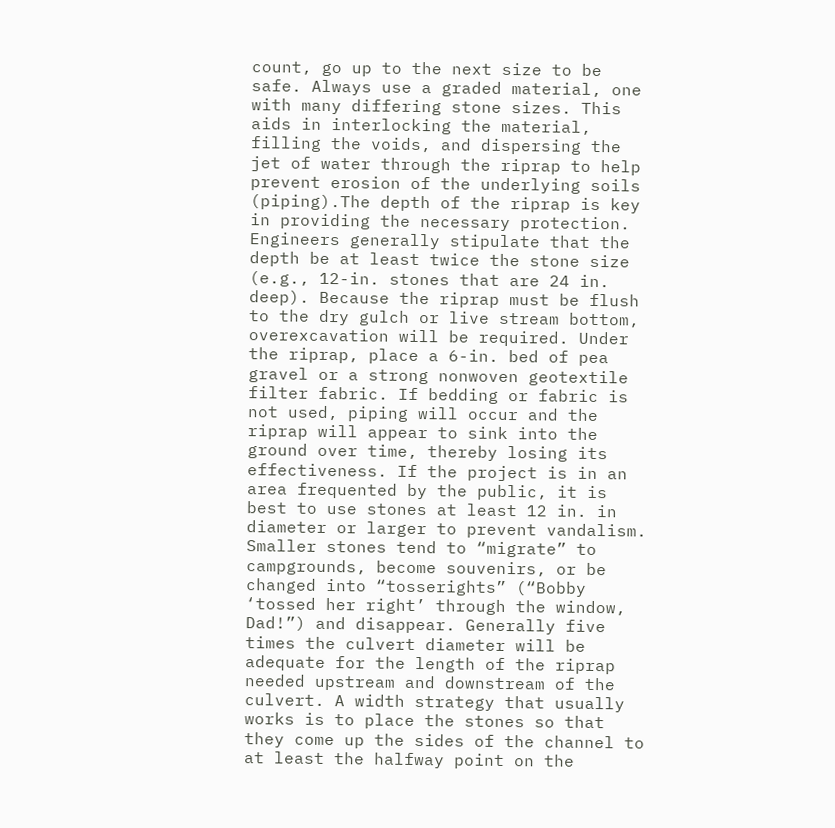count, go up to the next size to be safe. Always use a graded material, one with many differing stone sizes. This aids in interlocking the material, filling the voids, and dispersing the jet of water through the riprap to help prevent erosion of the underlying soils (piping).The depth of the riprap is key in providing the necessary protection. Engineers generally stipulate that the depth be at least twice the stone size (e.g., 12-in. stones that are 24 in. deep). Because the riprap must be flush to the dry gulch or live stream bottom, overexcavation will be required. Under the riprap, place a 6-in. bed of pea gravel or a strong nonwoven geotextile filter fabric. If bedding or fabric is not used, piping will occur and the riprap will appear to sink into the ground over time, thereby losing its effectiveness. If the project is in an area frequented by the public, it is best to use stones at least 12 in. in diameter or larger to prevent vandalism. Smaller stones tend to “migrate” to campgrounds, become souvenirs, or be changed into “tosserights” (“Bobby ‘tossed her right’ through the window, Dad!”) and disappear. Generally five times the culvert diameter will be adequate for the length of the riprap needed upstream and downstream of the culvert. A width strategy that usually works is to place the stones so that they come up the sides of the channel to at least the halfway point on the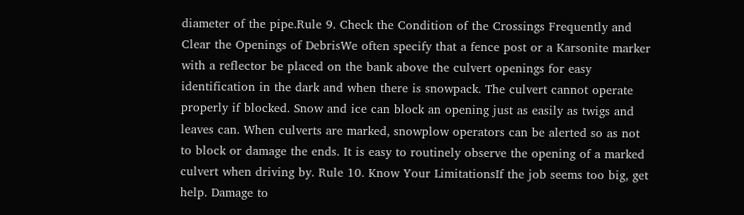diameter of the pipe.Rule 9. Check the Condition of the Crossings Frequently and Clear the Openings of DebrisWe often specify that a fence post or a Karsonite marker with a reflector be placed on the bank above the culvert openings for easy identification in the dark and when there is snowpack. The culvert cannot operate properly if blocked. Snow and ice can block an opening just as easily as twigs and leaves can. When culverts are marked, snowplow operators can be alerted so as not to block or damage the ends. It is easy to routinely observe the opening of a marked culvert when driving by. Rule 10. Know Your LimitationsIf the job seems too big, get help. Damage to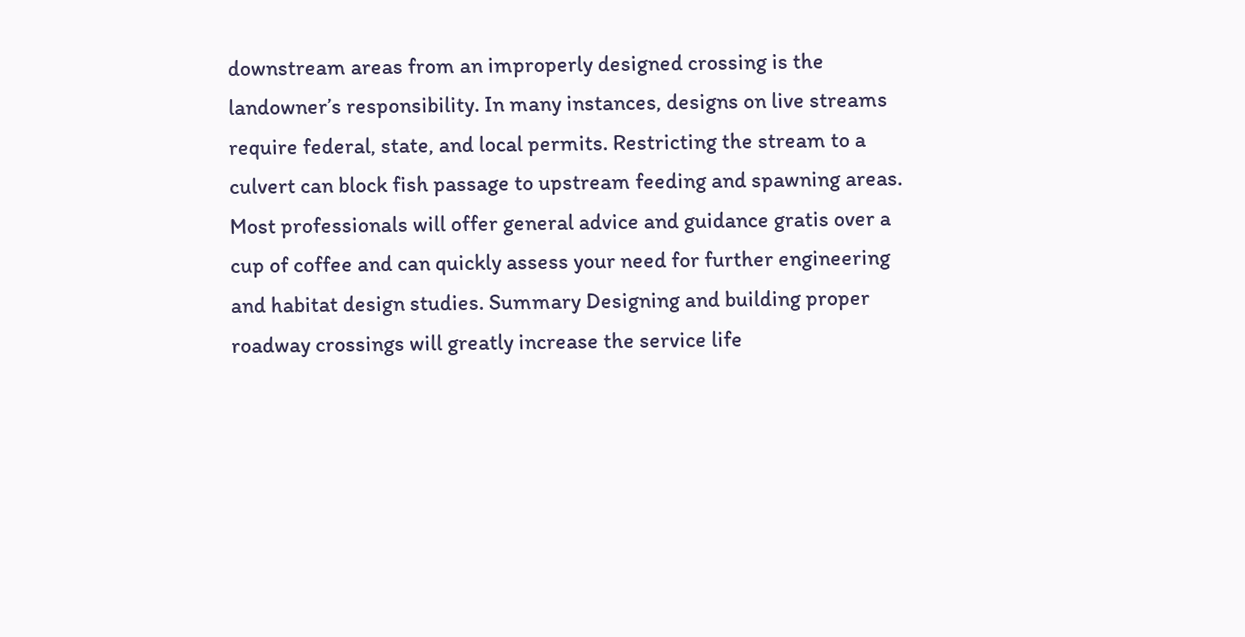downstream areas from an improperly designed crossing is the landowner’s responsibility. In many instances, designs on live streams require federal, state, and local permits. Restricting the stream to a culvert can block fish passage to upstream feeding and spawning areas. Most professionals will offer general advice and guidance gratis over a cup of coffee and can quickly assess your need for further engineering and habitat design studies. Summary Designing and building proper roadway crossings will greatly increase the service life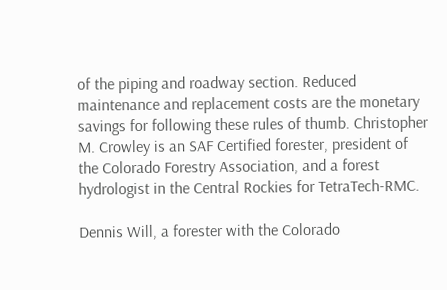of the piping and roadway section. Reduced maintenance and replacement costs are the monetary savings for following these rules of thumb. Christopher M. Crowley is an SAF Certified forester, president of the Colorado Forestry Association, and a forest hydrologist in the Central Rockies for TetraTech-RMC.

Dennis Will, a forester with the Colorado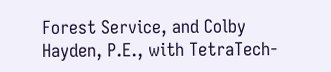Forest Service, and Colby Hayden, P.E., with TetraTech-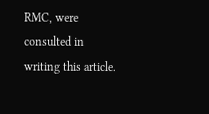RMC, were consulted in writing this article.